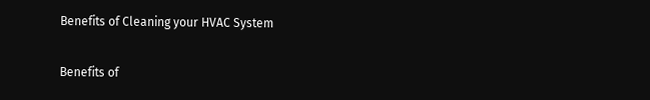Benefits of Cleaning your HVAC System

Benefits of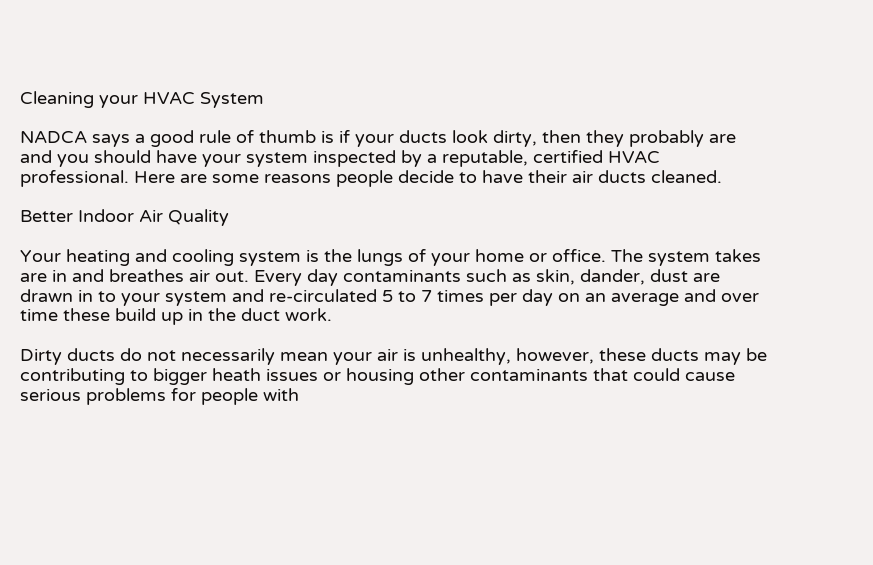Cleaning your HVAC System

NADCA says a good rule of thumb is if your ducts look dirty, then they probably are and you should have your system inspected by a reputable, certified HVAC professional. Here are some reasons people decide to have their air ducts cleaned.

Better Indoor Air Quality

Your heating and cooling system is the lungs of your home or office. The system takes are in and breathes air out. Every day contaminants such as skin, dander, dust are drawn in to your system and re-circulated 5 to 7 times per day on an average and over time these build up in the duct work.

Dirty ducts do not necessarily mean your air is unhealthy, however, these ducts may be contributing to bigger heath issues or housing other contaminants that could cause serious problems for people with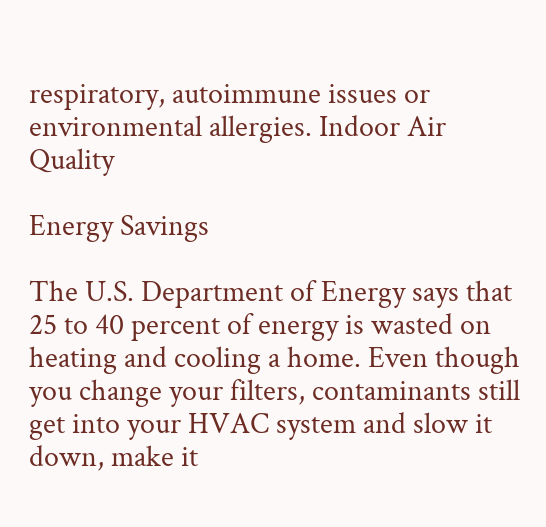respiratory, autoimmune issues or environmental allergies. Indoor Air Quality

Energy Savings

The U.S. Department of Energy says that 25 to 40 percent of energy is wasted on heating and cooling a home. Even though you change your filters, contaminants still get into your HVAC system and slow it down, make it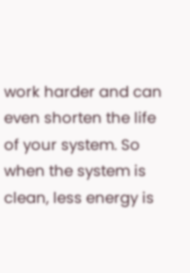work harder and can even shorten the life of your system. So when the system is clean, less energy is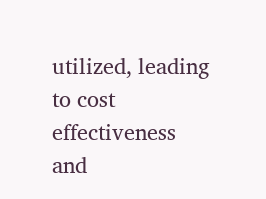utilized, leading to cost effectiveness and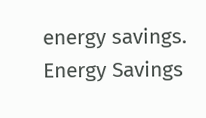energy savings. Energy Savings